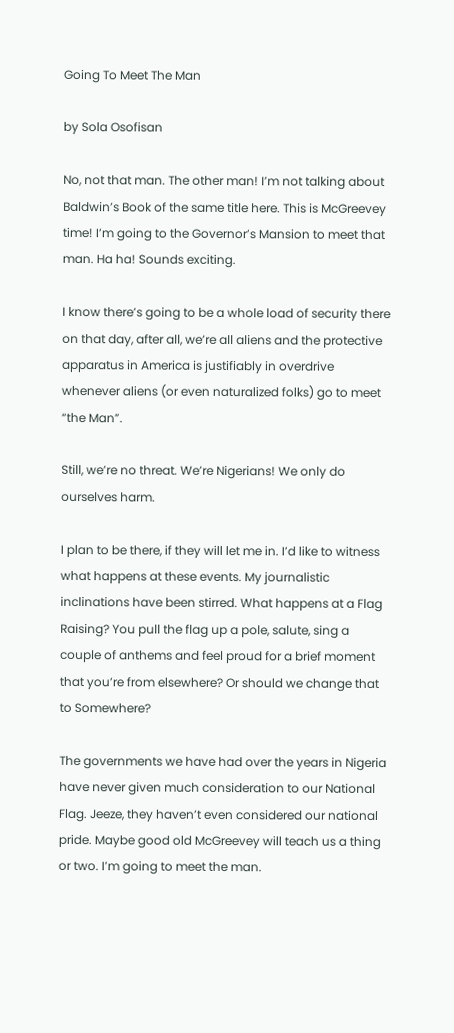Going To Meet The Man

by Sola Osofisan

No, not that man. The other man! I’m not talking about Baldwin’s Book of the same title here. This is McGreevey time! I’m going to the Governor’s Mansion to meet that man. Ha ha! Sounds exciting.

I know there’s going to be a whole load of security there on that day, after all, we’re all aliens and the protective apparatus in America is justifiably in overdrive whenever aliens (or even naturalized folks) go to meet “the Man”.

Still, we’re no threat. We’re Nigerians! We only do ourselves harm.

I plan to be there, if they will let me in. I’d like to witness what happens at these events. My journalistic inclinations have been stirred. What happens at a Flag Raising? You pull the flag up a pole, salute, sing a couple of anthems and feel proud for a brief moment that you’re from elsewhere? Or should we change that to Somewhere?

The governments we have had over the years in Nigeria have never given much consideration to our National Flag. Jeeze, they haven’t even considered our national pride. Maybe good old McGreevey will teach us a thing or two. I’m going to meet the man.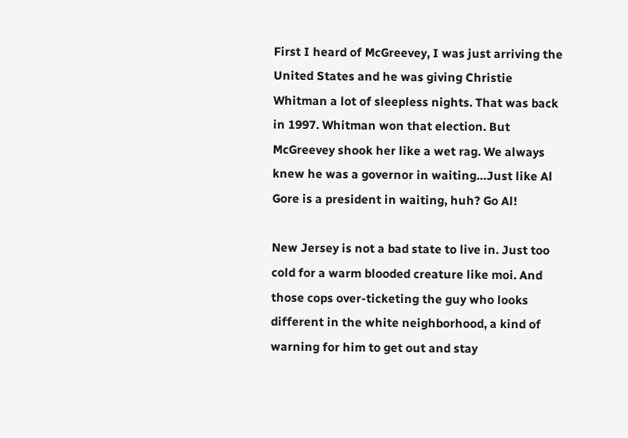First I heard of McGreevey, I was just arriving the United States and he was giving Christie Whitman a lot of sleepless nights. That was back in 1997. Whitman won that election. But McGreevey shook her like a wet rag. We always knew he was a governor in waiting…Just like Al Gore is a president in waiting, huh? Go Al!

New Jersey is not a bad state to live in. Just too cold for a warm blooded creature like moi. And those cops over-ticketing the guy who looks different in the white neighborhood, a kind of warning for him to get out and stay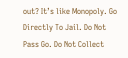out? It’s like Monopoly. Go Directly To Jail. Do Not Pass Go. Do Not Collect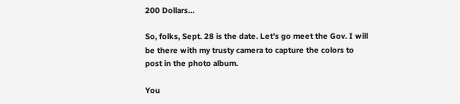200 Dollars…

So, folks, Sept. 28 is the date. Let’s go meet the Gov. I will be there with my trusty camera to capture the colors to post in the photo album.

You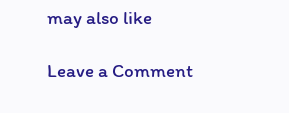may also like

Leave a Comment